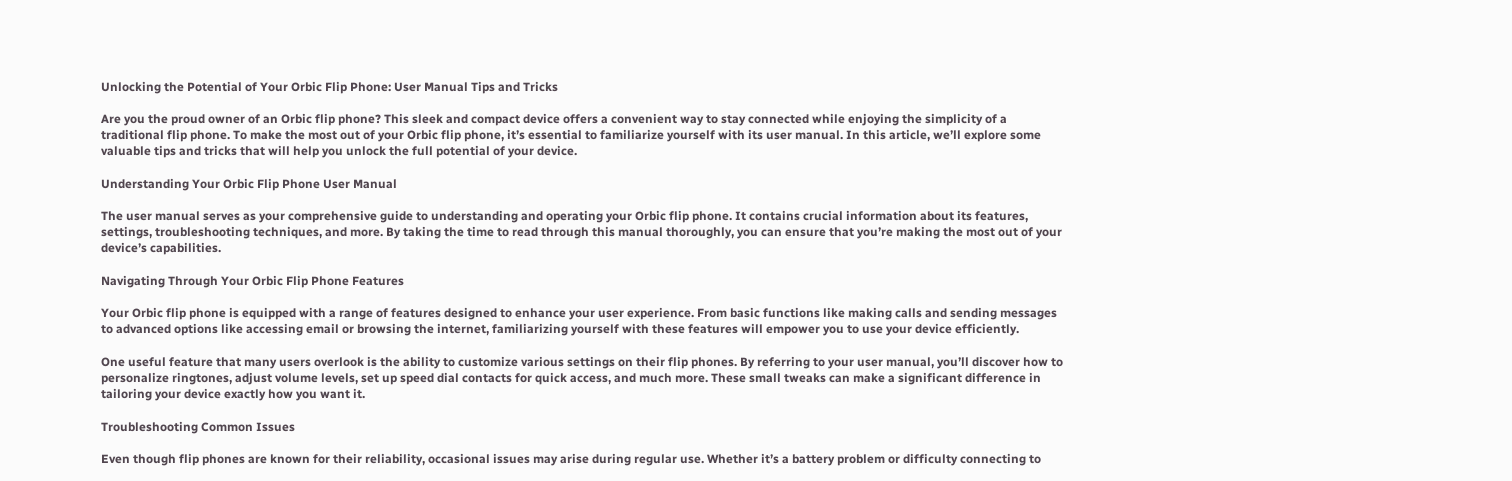Unlocking the Potential of Your Orbic Flip Phone: User Manual Tips and Tricks

Are you the proud owner of an Orbic flip phone? This sleek and compact device offers a convenient way to stay connected while enjoying the simplicity of a traditional flip phone. To make the most out of your Orbic flip phone, it’s essential to familiarize yourself with its user manual. In this article, we’ll explore some valuable tips and tricks that will help you unlock the full potential of your device.

Understanding Your Orbic Flip Phone User Manual

The user manual serves as your comprehensive guide to understanding and operating your Orbic flip phone. It contains crucial information about its features, settings, troubleshooting techniques, and more. By taking the time to read through this manual thoroughly, you can ensure that you’re making the most out of your device’s capabilities.

Navigating Through Your Orbic Flip Phone Features

Your Orbic flip phone is equipped with a range of features designed to enhance your user experience. From basic functions like making calls and sending messages to advanced options like accessing email or browsing the internet, familiarizing yourself with these features will empower you to use your device efficiently.

One useful feature that many users overlook is the ability to customize various settings on their flip phones. By referring to your user manual, you’ll discover how to personalize ringtones, adjust volume levels, set up speed dial contacts for quick access, and much more. These small tweaks can make a significant difference in tailoring your device exactly how you want it.

Troubleshooting Common Issues

Even though flip phones are known for their reliability, occasional issues may arise during regular use. Whether it’s a battery problem or difficulty connecting to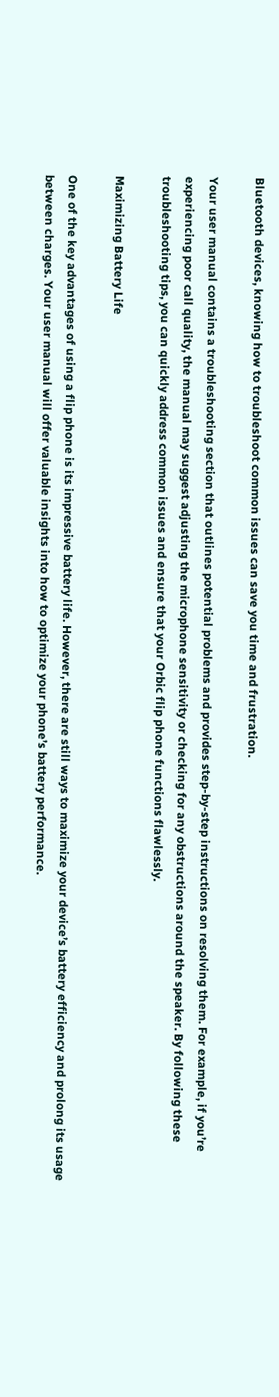Bluetooth devices, knowing how to troubleshoot common issues can save you time and frustration.

Your user manual contains a troubleshooting section that outlines potential problems and provides step-by-step instructions on resolving them. For example, if you’re experiencing poor call quality, the manual may suggest adjusting the microphone sensitivity or checking for any obstructions around the speaker. By following these troubleshooting tips, you can quickly address common issues and ensure that your Orbic flip phone functions flawlessly.

Maximizing Battery Life

One of the key advantages of using a flip phone is its impressive battery life. However, there are still ways to maximize your device’s battery efficiency and prolong its usage between charges. Your user manual will offer valuable insights into how to optimize your phone’s battery performance.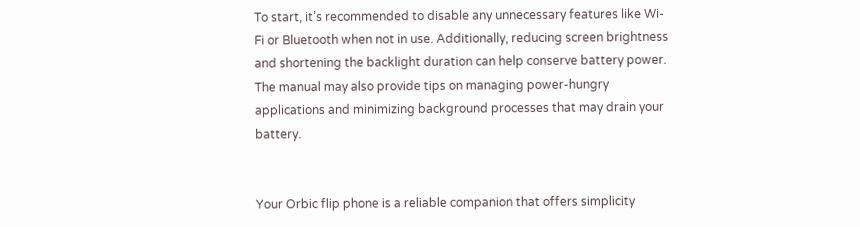To start, it’s recommended to disable any unnecessary features like Wi-Fi or Bluetooth when not in use. Additionally, reducing screen brightness and shortening the backlight duration can help conserve battery power. The manual may also provide tips on managing power-hungry applications and minimizing background processes that may drain your battery.


Your Orbic flip phone is a reliable companion that offers simplicity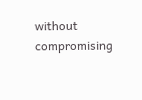without compromising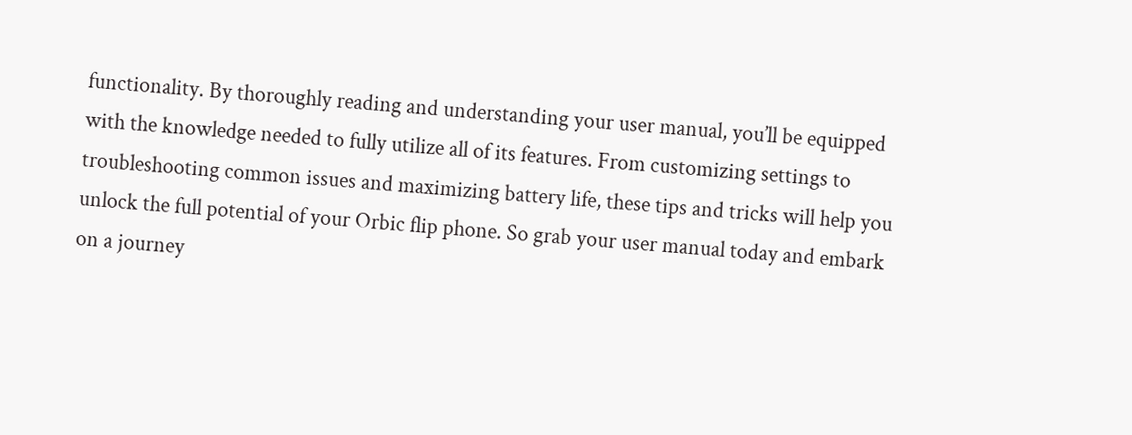functionality. By thoroughly reading and understanding your user manual, you’ll be equipped with the knowledge needed to fully utilize all of its features. From customizing settings to troubleshooting common issues and maximizing battery life, these tips and tricks will help you unlock the full potential of your Orbic flip phone. So grab your user manual today and embark on a journey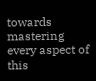towards mastering every aspect of this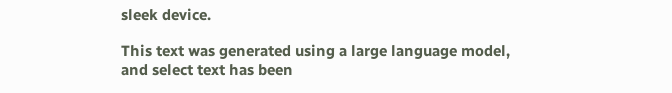sleek device.

This text was generated using a large language model, and select text has been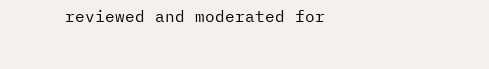reviewed and moderated for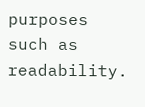purposes such as readability.